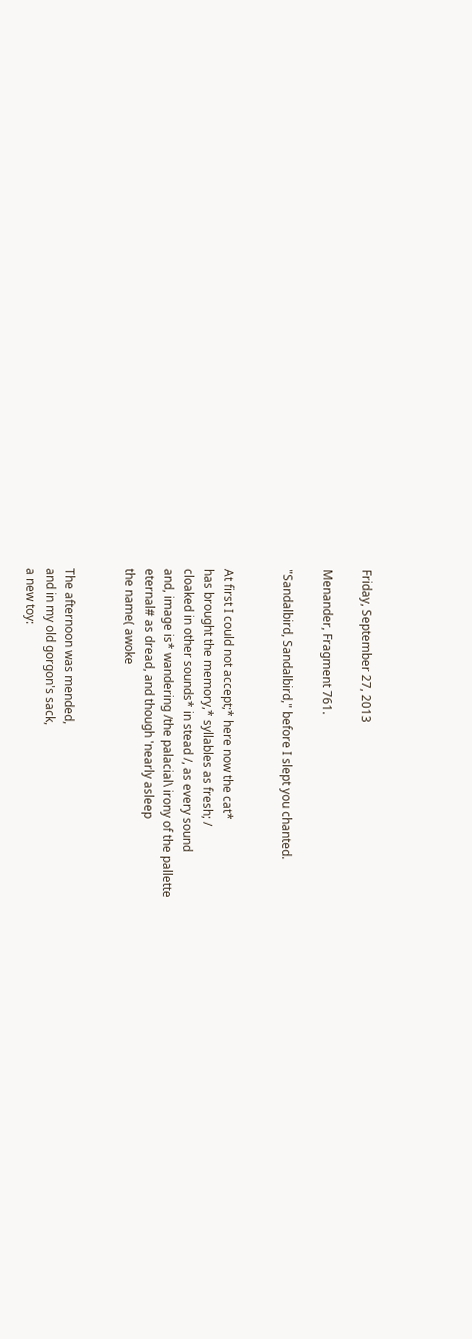Friday, September 27, 2013

Menander, Fragment 761.

"Sandalbird, Sandalbird," before I slept you chanted.


At first I could not accept;* here now the cat*
has brought the memory,* syllables as fresh; /
cloaked in other sounds* in stead /, as every sound
and, image is* wandering /the palacial\ irony of the pallette
eternal# as dread, and though 'nearly asleep
the name( awoke


The afternoon was mended,
and in my old gorgon's sack,
a new toy: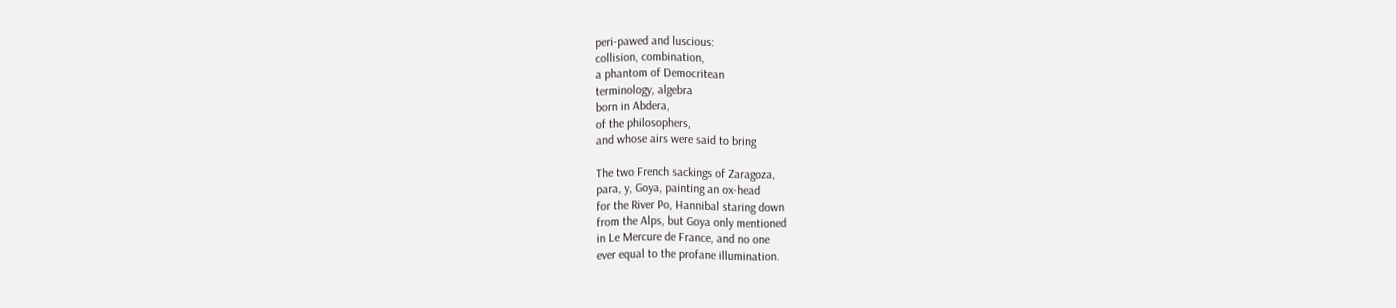peri-pawed and luscious:
collision, combination,
a phantom of Democritean
terminology, algebra
born in Abdera,
of the philosophers,
and whose airs were said to bring

The two French sackings of Zaragoza,
para, y, Goya, painting an ox-head
for the River Po, Hannibal staring down
from the Alps, but Goya only mentioned
in Le Mercure de France, and no one
ever equal to the profane illumination.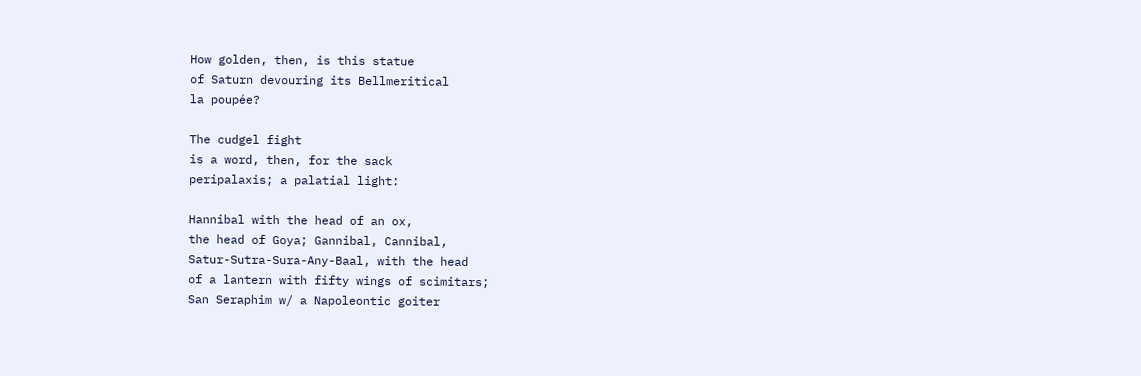How golden, then, is this statue
of Saturn devouring its Bellmeritical
la poupée?

The cudgel fight
is a word, then, for the sack
peripalaxis; a palatial light:

Hannibal with the head of an ox,
the head of Goya; Gannibal, Cannibal,
Satur-Sutra-Sura-Any-Baal, with the head
of a lantern with fifty wings of scimitars;
San Seraphim w/ a Napoleontic goiter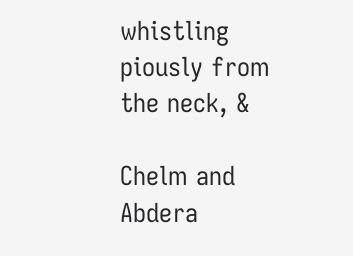whistling piously from the neck, &

Chelm and Abdera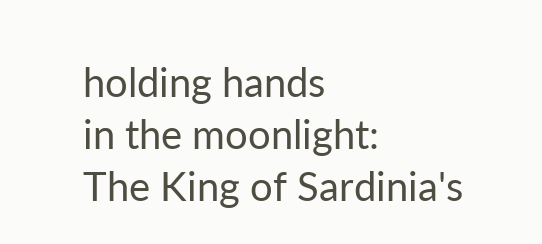holding hands
in the moonlight:
The King of Sardinia's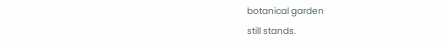botanical garden
still stands.